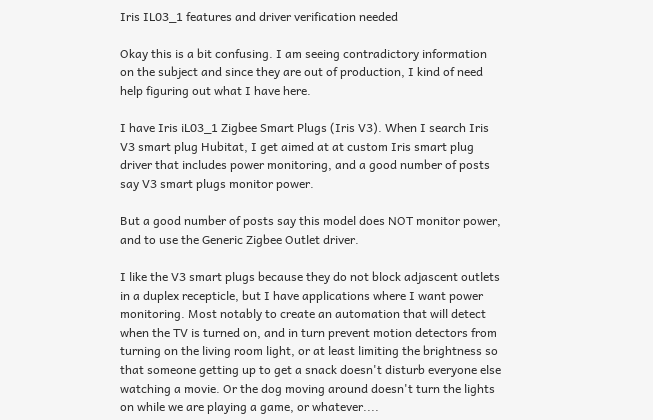Iris IL03_1 features and driver verification needed

Okay this is a bit confusing. I am seeing contradictory information on the subject and since they are out of production, I kind of need help figuring out what I have here.

I have Iris iL03_1 Zigbee Smart Plugs (Iris V3). When I search Iris V3 smart plug Hubitat, I get aimed at at custom Iris smart plug driver that includes power monitoring, and a good number of posts say V3 smart plugs monitor power.

But a good number of posts say this model does NOT monitor power, and to use the Generic Zigbee Outlet driver.

I like the V3 smart plugs because they do not block adjascent outlets in a duplex recepticle, but I have applications where I want power monitoring. Most notably to create an automation that will detect when the TV is turned on, and in turn prevent motion detectors from turning on the living room light, or at least limiting the brightness so that someone getting up to get a snack doesn't disturb everyone else watching a movie. Or the dog moving around doesn't turn the lights on while we are playing a game, or whatever....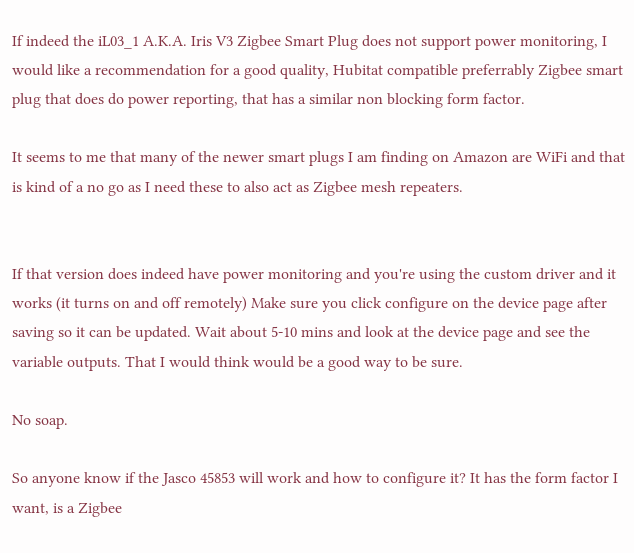If indeed the iL03_1 A.K.A. Iris V3 Zigbee Smart Plug does not support power monitoring, I would like a recommendation for a good quality, Hubitat compatible preferrably Zigbee smart plug that does do power reporting, that has a similar non blocking form factor.

It seems to me that many of the newer smart plugs I am finding on Amazon are WiFi and that is kind of a no go as I need these to also act as Zigbee mesh repeaters.


If that version does indeed have power monitoring and you're using the custom driver and it works (it turns on and off remotely) Make sure you click configure on the device page after saving so it can be updated. Wait about 5-10 mins and look at the device page and see the variable outputs. That I would think would be a good way to be sure.

No soap.

So anyone know if the Jasco 45853 will work and how to configure it? It has the form factor I want, is a Zigbee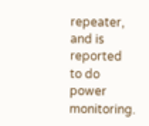repeater, and is reported to do power monitoring.